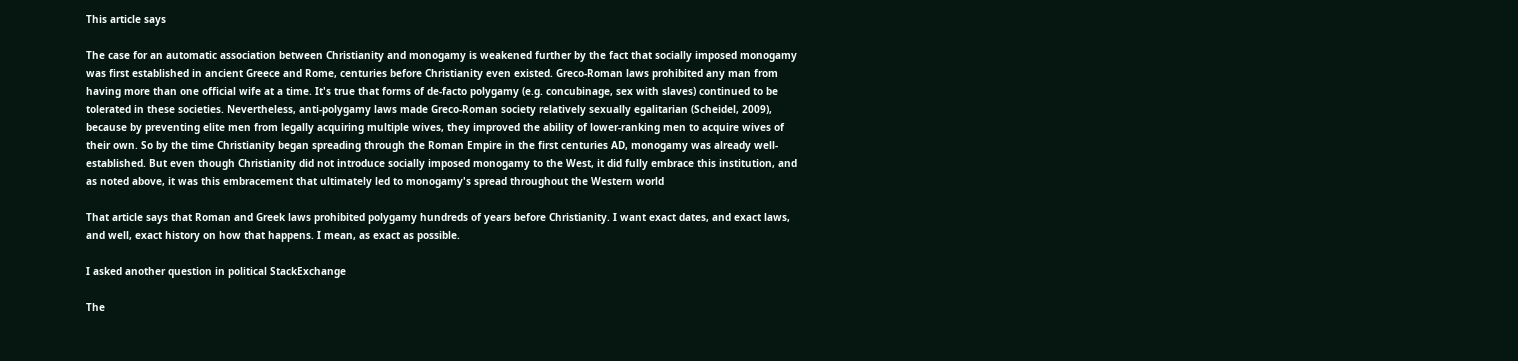This article says

The case for an automatic association between Christianity and monogamy is weakened further by the fact that socially imposed monogamy was first established in ancient Greece and Rome, centuries before Christianity even existed. Greco-Roman laws prohibited any man from having more than one official wife at a time. It's true that forms of de-facto polygamy (e.g. concubinage, sex with slaves) continued to be tolerated in these societies. Nevertheless, anti-polygamy laws made Greco-Roman society relatively sexually egalitarian (Scheidel, 2009), because by preventing elite men from legally acquiring multiple wives, they improved the ability of lower-ranking men to acquire wives of their own. So by the time Christianity began spreading through the Roman Empire in the first centuries AD, monogamy was already well-established. But even though Christianity did not introduce socially imposed monogamy to the West, it did fully embrace this institution, and as noted above, it was this embracement that ultimately led to monogamy's spread throughout the Western world

That article says that Roman and Greek laws prohibited polygamy hundreds of years before Christianity. I want exact dates, and exact laws, and well, exact history on how that happens. I mean, as exact as possible.

I asked another question in political StackExchange

The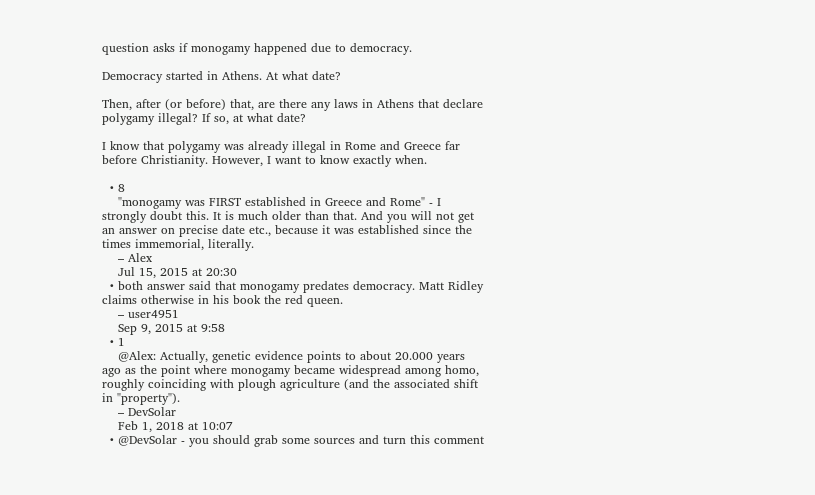question asks if monogamy happened due to democracy.

Democracy started in Athens. At what date?

Then, after (or before) that, are there any laws in Athens that declare polygamy illegal? If so, at what date?

I know that polygamy was already illegal in Rome and Greece far before Christianity. However, I want to know exactly when.

  • 8
    "monogamy was FIRST established in Greece and Rome" - I strongly doubt this. It is much older than that. And you will not get an answer on precise date etc., because it was established since the times immemorial, literally.
    – Alex
    Jul 15, 2015 at 20:30
  • both answer said that monogamy predates democracy. Matt Ridley claims otherwise in his book the red queen.
    – user4951
    Sep 9, 2015 at 9:58
  • 1
    @Alex: Actually, genetic evidence points to about 20.000 years ago as the point where monogamy became widespread among homo, roughly coinciding with plough agriculture (and the associated shift in "property").
    – DevSolar
    Feb 1, 2018 at 10:07
  • @DevSolar - you should grab some sources and turn this comment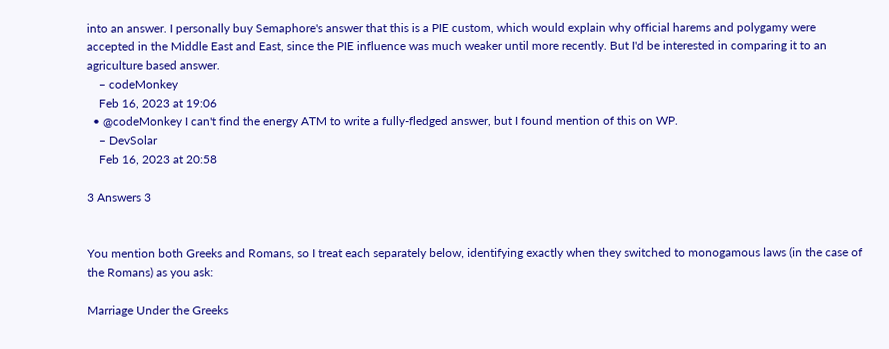into an answer. I personally buy Semaphore's answer that this is a PIE custom, which would explain why official harems and polygamy were accepted in the Middle East and East, since the PIE influence was much weaker until more recently. But I'd be interested in comparing it to an agriculture based answer.
    – codeMonkey
    Feb 16, 2023 at 19:06
  • @codeMonkey I can't find the energy ATM to write a fully-fledged answer, but I found mention of this on WP.
    – DevSolar
    Feb 16, 2023 at 20:58

3 Answers 3


You mention both Greeks and Romans, so I treat each separately below, identifying exactly when they switched to monogamous laws (in the case of the Romans) as you ask:

Marriage Under the Greeks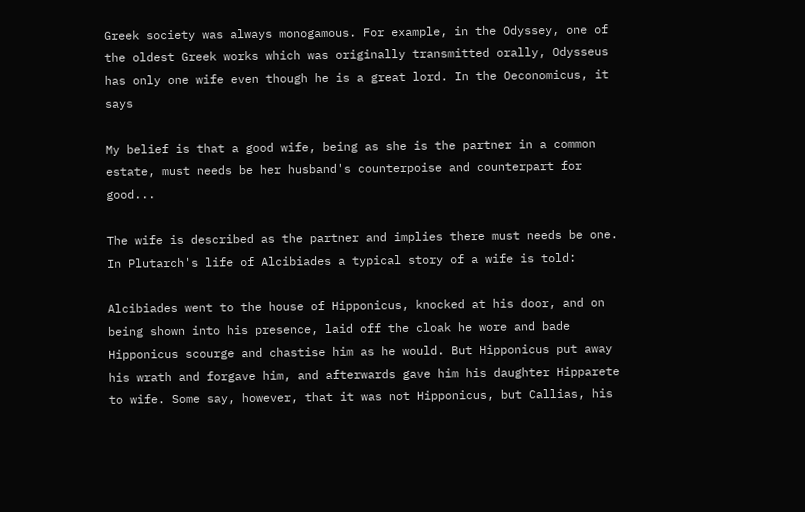Greek society was always monogamous. For example, in the Odyssey, one of the oldest Greek works which was originally transmitted orally, Odysseus has only one wife even though he is a great lord. In the Oeconomicus, it says

My belief is that a good wife, being as she is the partner in a common estate, must needs be her husband's counterpoise and counterpart for good...

The wife is described as the partner and implies there must needs be one. In Plutarch's life of Alcibiades a typical story of a wife is told:

Alcibiades went to the house of Hipponicus, knocked at his door, and on being shown into his presence, laid off the cloak he wore and bade Hipponicus scourge and chastise him as he would. But Hipponicus put away his wrath and forgave him, and afterwards gave him his daughter Hipparete to wife. Some say, however, that it was not Hipponicus, but Callias, his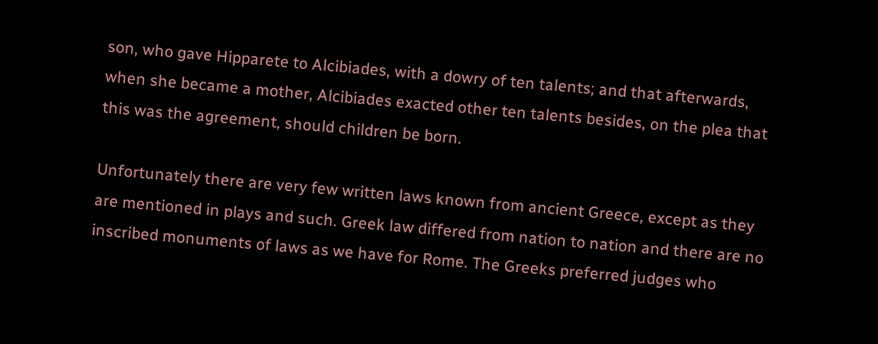son, who gave Hipparete to Alcibiades, with a dowry of ten talents; and that afterwards, when she became a mother, Alcibiades exacted other ten talents besides, on the plea that this was the agreement, should children be born.

Unfortunately there are very few written laws known from ancient Greece, except as they are mentioned in plays and such. Greek law differed from nation to nation and there are no inscribed monuments of laws as we have for Rome. The Greeks preferred judges who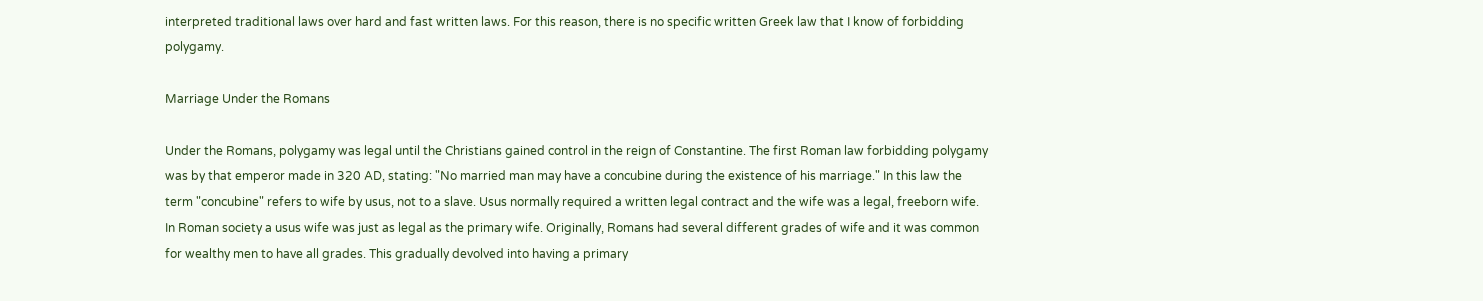interpreted traditional laws over hard and fast written laws. For this reason, there is no specific written Greek law that I know of forbidding polygamy.

Marriage Under the Romans

Under the Romans, polygamy was legal until the Christians gained control in the reign of Constantine. The first Roman law forbidding polygamy was by that emperor made in 320 AD, stating: "No married man may have a concubine during the existence of his marriage." In this law the term "concubine" refers to wife by usus, not to a slave. Usus normally required a written legal contract and the wife was a legal, freeborn wife. In Roman society a usus wife was just as legal as the primary wife. Originally, Romans had several different grades of wife and it was common for wealthy men to have all grades. This gradually devolved into having a primary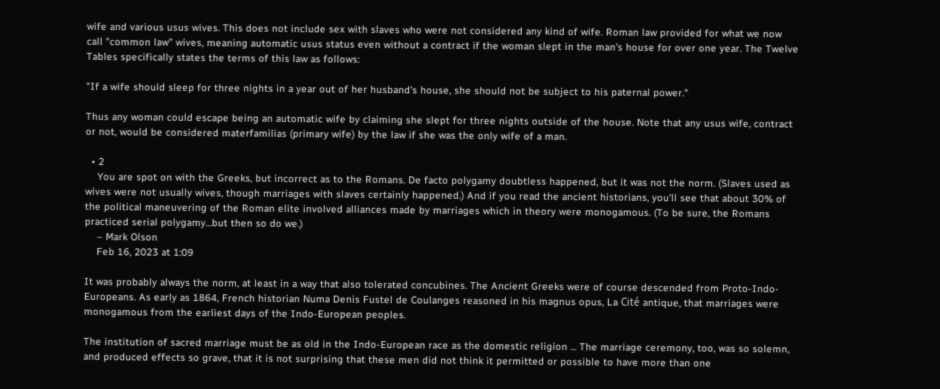wife and various usus wives. This does not include sex with slaves who were not considered any kind of wife. Roman law provided for what we now call "common law" wives, meaning automatic usus status even without a contract if the woman slept in the man's house for over one year. The Twelve Tables specifically states the terms of this law as follows:

"If a wife should sleep for three nights in a year out of her husband's house, she should not be subject to his paternal power."

Thus any woman could escape being an automatic wife by claiming she slept for three nights outside of the house. Note that any usus wife, contract or not, would be considered materfamilias (primary wife) by the law if she was the only wife of a man.

  • 2
    You are spot on with the Greeks, but incorrect as to the Romans. De facto polygamy doubtless happened, but it was not the norm. (Slaves used as wives were not usually wives, though marriages with slaves certainly happened.) And if you read the ancient historians, you'll see that about 30% of the political maneuvering of the Roman elite involved alliances made by marriages which in theory were monogamous. (To be sure, the Romans practiced serial polygamy...but then so do we.)
    – Mark Olson
    Feb 16, 2023 at 1:09

It was probably always the norm, at least in a way that also tolerated concubines. The Ancient Greeks were of course descended from Proto-Indo-Europeans. As early as 1864, French historian Numa Denis Fustel de Coulanges reasoned in his magnus opus, La Cité antique, that marriages were monogamous from the earliest days of the Indo-European peoples.

The institution of sacred marriage must be as old in the Indo-European race as the domestic religion ... The marriage ceremony, too, was so solemn, and produced effects so grave, that it is not surprising that these men did not think it permitted or possible to have more than one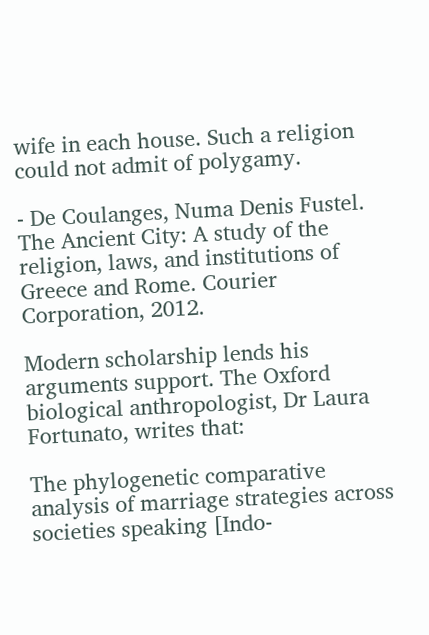wife in each house. Such a religion could not admit of polygamy.

- De Coulanges, Numa Denis Fustel. The Ancient City: A study of the religion, laws, and institutions of Greece and Rome. Courier Corporation, 2012.

Modern scholarship lends his arguments support. The Oxford biological anthropologist, Dr Laura Fortunato, writes that:

The phylogenetic comparative analysis of marriage strategies across societies speaking [Indo-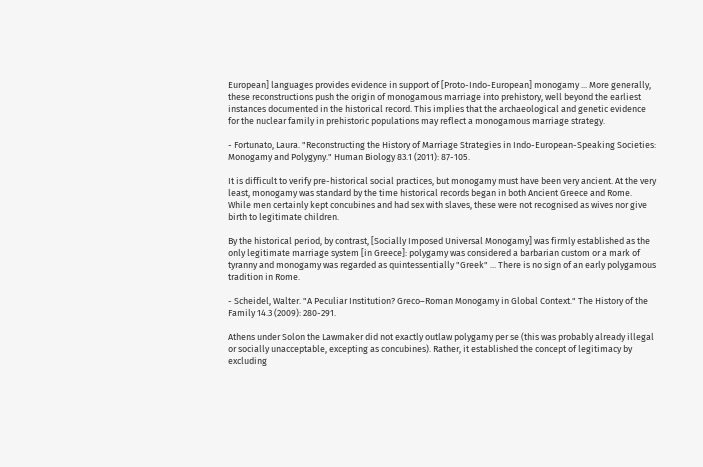European] languages provides evidence in support of [Proto-Indo-European] monogamy ... More generally, these reconstructions push the origin of monogamous marriage into prehistory, well beyond the earliest instances documented in the historical record. This implies that the archaeological and genetic evidence for the nuclear family in prehistoric populations may reflect a monogamous marriage strategy.

- Fortunato, Laura. "Reconstructing the History of Marriage Strategies in Indo-European-Speaking Societies: Monogamy and Polygyny." Human Biology 83.1 (2011): 87-105.

It is difficult to verify pre-historical social practices, but monogamy must have been very ancient. At the very least, monogamy was standard by the time historical records began in both Ancient Greece and Rome. While men certainly kept concubines and had sex with slaves, these were not recognised as wives nor give birth to legitimate children.

By the historical period, by contrast, [Socially Imposed Universal Monogamy] was firmly established as the only legitimate marriage system [in Greece]: polygamy was considered a barbarian custom or a mark of tyranny and monogamy was regarded as quintessentially "Greek" ... There is no sign of an early polygamous tradition in Rome.

- Scheidel, Walter. "A Peculiar Institution? Greco–Roman Monogamy in Global Context." The History of the Family 14.3 (2009): 280-291.

Athens under Solon the Lawmaker did not exactly outlaw polygamy per se (this was probably already illegal or socially unacceptable, excepting as concubines). Rather, it established the concept of legitimacy by excluding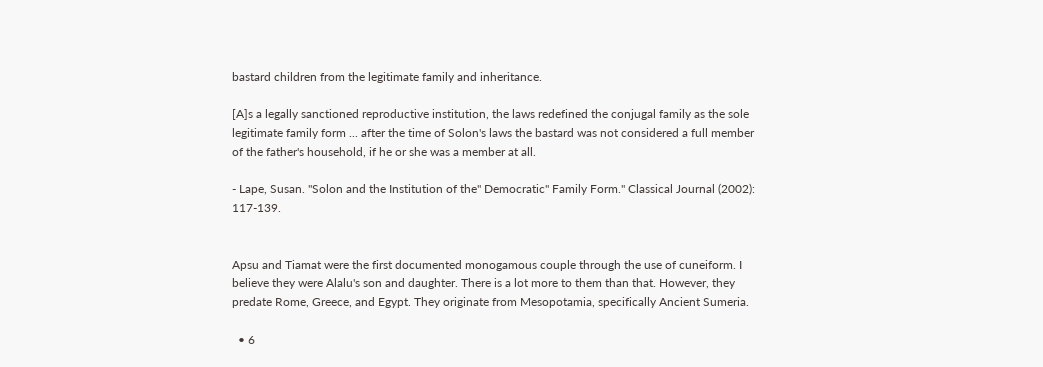bastard children from the legitimate family and inheritance.

[A]s a legally sanctioned reproductive institution, the laws redefined the conjugal family as the sole legitimate family form ... after the time of Solon's laws the bastard was not considered a full member of the father's household, if he or she was a member at all.

- Lape, Susan. "Solon and the Institution of the" Democratic" Family Form." Classical Journal (2002): 117-139.


Apsu and Tiamat were the first documented monogamous couple through the use of cuneiform. I believe they were Alalu's son and daughter. There is a lot more to them than that. However, they predate Rome, Greece, and Egypt. They originate from Mesopotamia, specifically Ancient Sumeria.

  • 6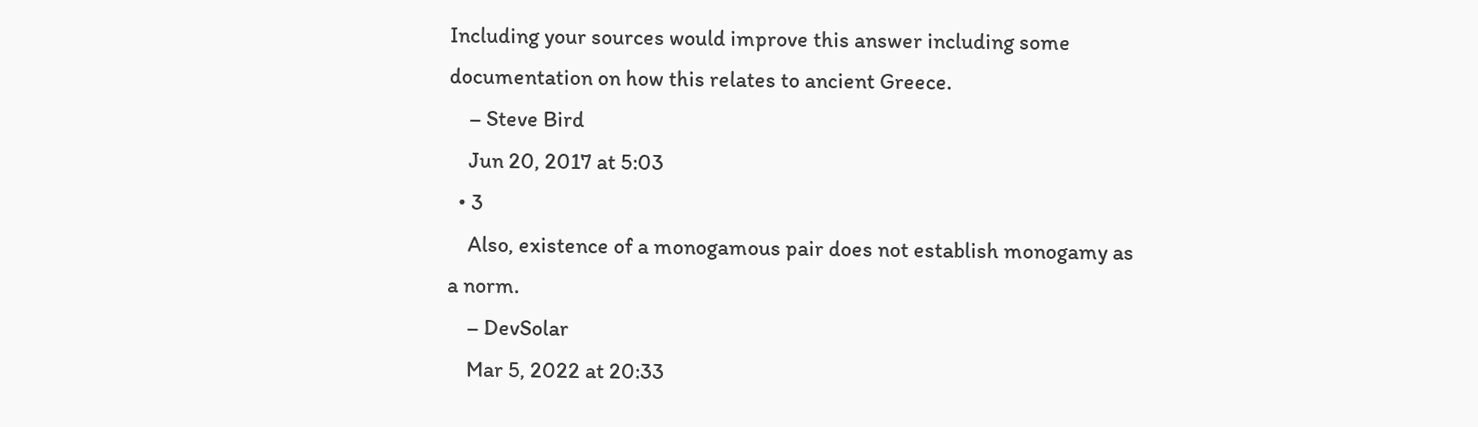Including your sources would improve this answer including some documentation on how this relates to ancient Greece.
    – Steve Bird
    Jun 20, 2017 at 5:03
  • 3
    Also, existence of a monogamous pair does not establish monogamy as a norm.
    – DevSolar
    Mar 5, 2022 at 20:33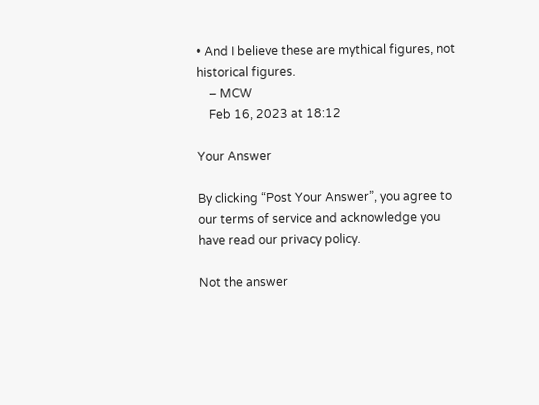• And I believe these are mythical figures, not historical figures.
    – MCW
    Feb 16, 2023 at 18:12

Your Answer

By clicking “Post Your Answer”, you agree to our terms of service and acknowledge you have read our privacy policy.

Not the answer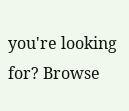you're looking for? Browse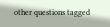other questions tagged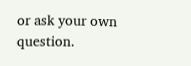or ask your own question.